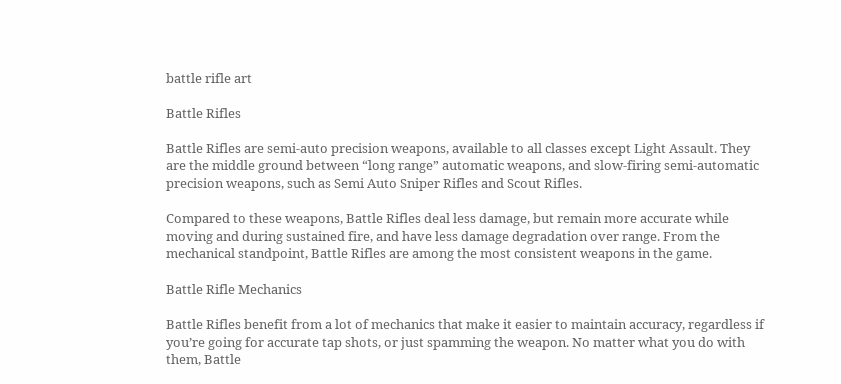battle rifle art

Battle Rifles

Battle Rifles are semi-auto precision weapons, available to all classes except Light Assault. They are the middle ground between “long range” automatic weapons, and slow-firing semi-automatic precision weapons, such as Semi Auto Sniper Rifles and Scout Rifles.

Compared to these weapons, Battle Rifles deal less damage, but remain more accurate while moving and during sustained fire, and have less damage degradation over range. From the mechanical standpoint, Battle Rifles are among the most consistent weapons in the game.

Battle Rifle Mechanics

Battle Rifles benefit from a lot of mechanics that make it easier to maintain accuracy, regardless if you’re going for accurate tap shots, or just spamming the weapon. No matter what you do with them, Battle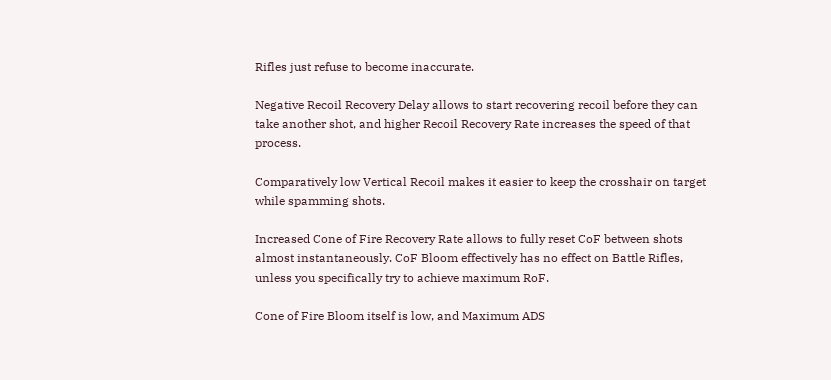Rifles just refuse to become inaccurate.

Negative Recoil Recovery Delay allows to start recovering recoil before they can take another shot, and higher Recoil Recovery Rate increases the speed of that process.

Comparatively low Vertical Recoil makes it easier to keep the crosshair on target while spamming shots.

Increased Cone of Fire Recovery Rate allows to fully reset CoF between shots almost instantaneously. CoF Bloom effectively has no effect on Battle Rifles, unless you specifically try to achieve maximum RoF.

Cone of Fire Bloom itself is low, and Maximum ADS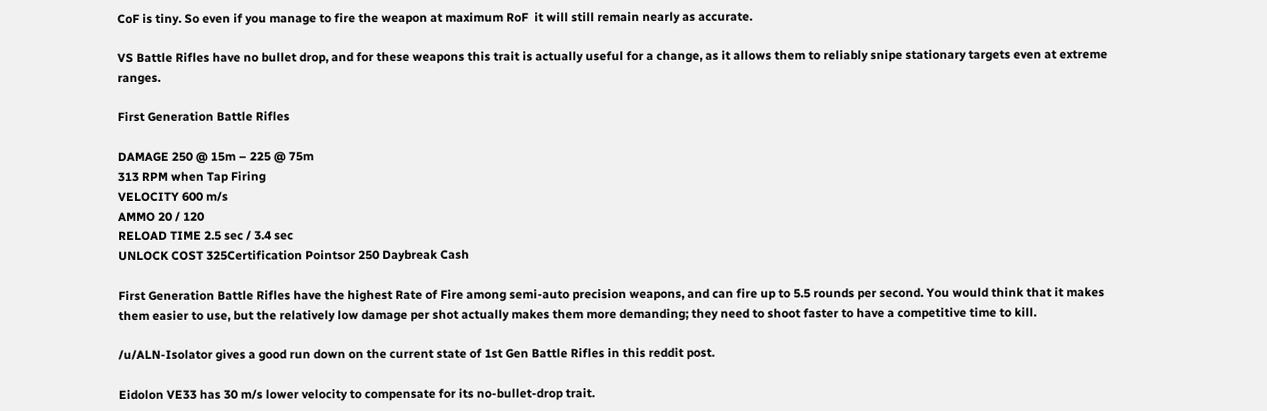CoF is tiny. So even if you manage to fire the weapon at maximum RoF  it will still remain nearly as accurate.

VS Battle Rifles have no bullet drop, and for these weapons this trait is actually useful for a change, as it allows them to reliably snipe stationary targets even at extreme ranges.

First Generation Battle Rifles

DAMAGE 250 @ 15m – 225 @ 75m
313 RPM when Tap Firing
VELOCITY 600 m/s
AMMO 20 / 120
RELOAD TIME 2.5 sec / 3.4 sec
UNLOCK COST 325Certification Pointsor 250 Daybreak Cash

First Generation Battle Rifles have the highest Rate of Fire among semi-auto precision weapons, and can fire up to 5.5 rounds per second. You would think that it makes them easier to use, but the relatively low damage per shot actually makes them more demanding; they need to shoot faster to have a competitive time to kill.

/u/ALN-Isolator gives a good run down on the current state of 1st Gen Battle Rifles in this reddit post.

Eidolon VE33 has 30 m/s lower velocity to compensate for its no-bullet-drop trait.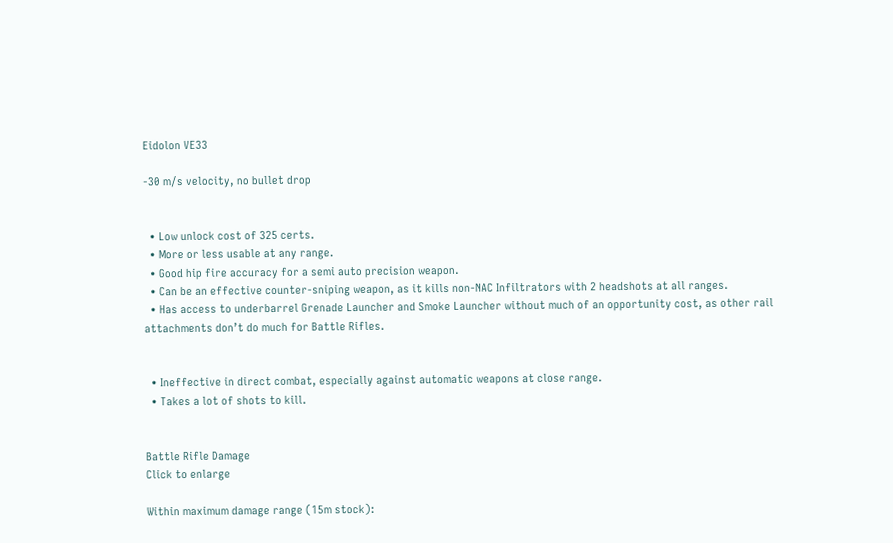Eidolon VE33

-30 m/s velocity, no bullet drop


  • Low unlock cost of 325 certs.
  • More or less usable at any range.
  • Good hip fire accuracy for a semi auto precision weapon.
  • Can be an effective counter-sniping weapon, as it kills non-NAC Infiltrators with 2 headshots at all ranges.
  • Has access to underbarrel Grenade Launcher and Smoke Launcher without much of an opportunity cost, as other rail attachments don’t do much for Battle Rifles.


  • Ineffective in direct combat, especially against automatic weapons at close range.
  • Takes a lot of shots to kill.


Battle Rifle Damage
Click to enlarge

Within maximum damage range (15m stock):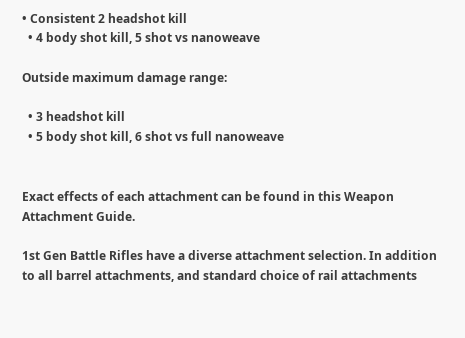• Consistent 2 headshot kill
  • 4 body shot kill, 5 shot vs nanoweave

Outside maximum damage range:

  • 3 headshot kill
  • 5 body shot kill, 6 shot vs full nanoweave


Exact effects of each attachment can be found in this Weapon Attachment Guide.

1st Gen Battle Rifles have a diverse attachment selection. In addition to all barrel attachments, and standard choice of rail attachments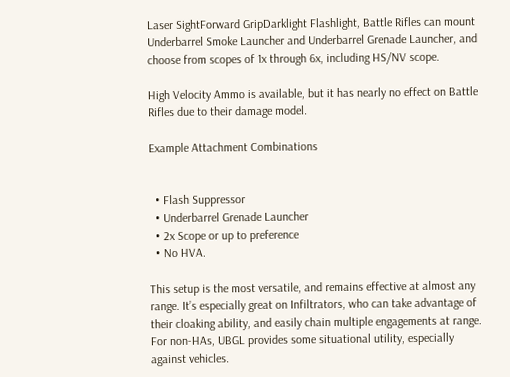Laser SightForward GripDarklight Flashlight, Battle Rifles can mount Underbarrel Smoke Launcher and Underbarrel Grenade Launcher, and choose from scopes of 1x through 6x, including HS/NV scope.

High Velocity Ammo is available, but it has nearly no effect on Battle Rifles due to their damage model.

Example Attachment Combinations


  • Flash Suppressor
  • Underbarrel Grenade Launcher
  • 2x Scope or up to preference
  • No HVA.

This setup is the most versatile, and remains effective at almost any range. It’s especially great on Infiltrators, who can take advantage of their cloaking ability, and easily chain multiple engagements at range. For non-HAs, UBGL provides some situational utility, especially against vehicles.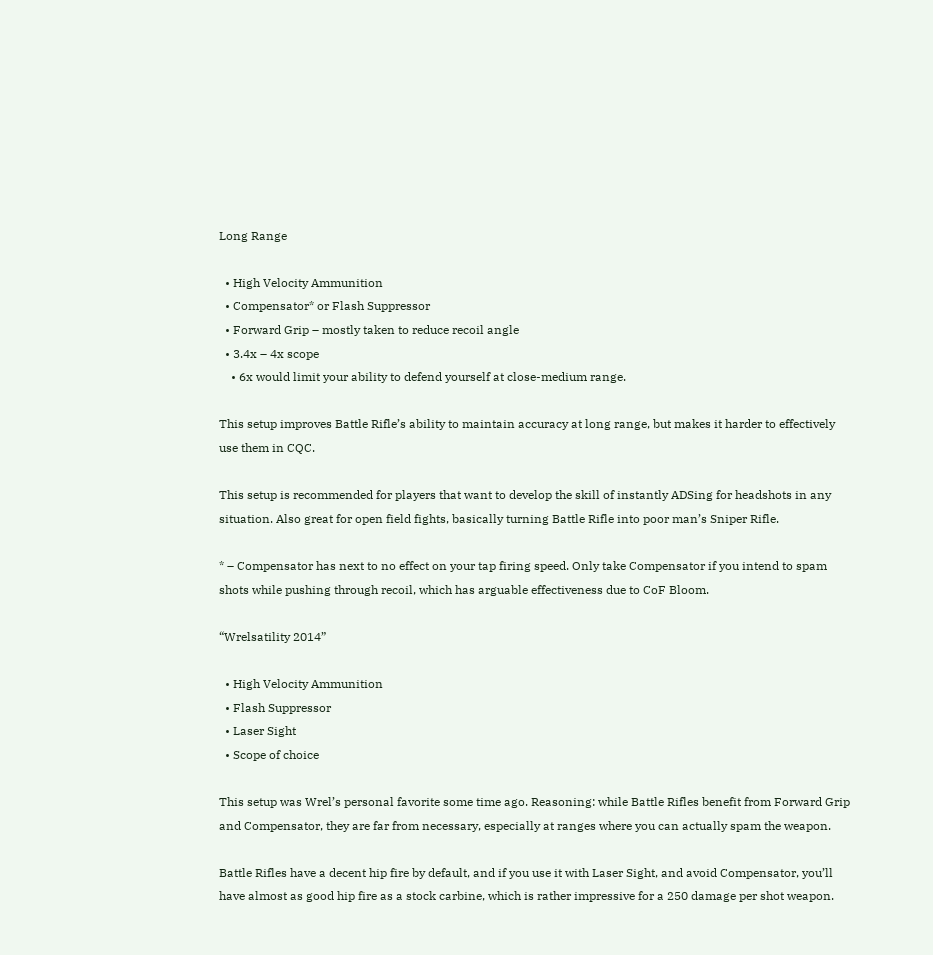Long Range

  • High Velocity Ammunition
  • Compensator* or Flash Suppressor
  • Forward Grip – mostly taken to reduce recoil angle
  • 3.4x – 4x scope
    • 6x would limit your ability to defend yourself at close-medium range.

This setup improves Battle Rifle’s ability to maintain accuracy at long range, but makes it harder to effectively use them in CQC.

This setup is recommended for players that want to develop the skill of instantly ADSing for headshots in any situation. Also great for open field fights, basically turning Battle Rifle into poor man’s Sniper Rifle.

* – Compensator has next to no effect on your tap firing speed. Only take Compensator if you intend to spam shots while pushing through recoil, which has arguable effectiveness due to CoF Bloom.

“Wrelsatility 2014”

  • High Velocity Ammunition
  • Flash Suppressor
  • Laser Sight
  • Scope of choice

This setup was Wrel’s personal favorite some time ago. Reasoning: while Battle Rifles benefit from Forward Grip and Compensator, they are far from necessary, especially at ranges where you can actually spam the weapon.

Battle Rifles have a decent hip fire by default, and if you use it with Laser Sight, and avoid Compensator, you’ll have almost as good hip fire as a stock carbine, which is rather impressive for a 250 damage per shot weapon.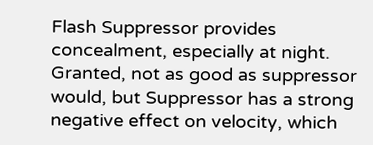Flash Suppressor provides concealment, especially at night. Granted, not as good as suppressor would, but Suppressor has a strong negative effect on velocity, which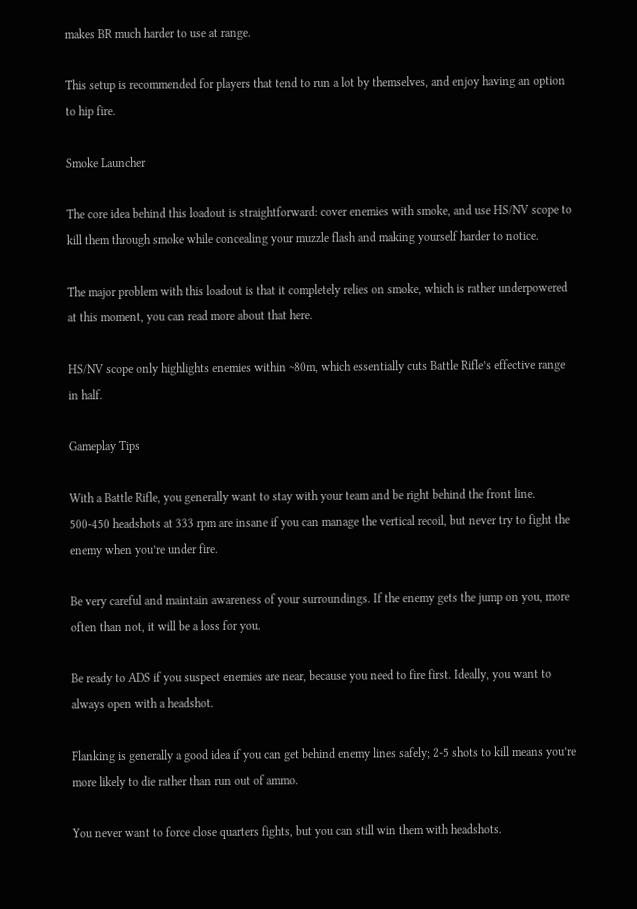makes BR much harder to use at range.

This setup is recommended for players that tend to run a lot by themselves, and enjoy having an option to hip fire.

Smoke Launcher

The core idea behind this loadout is straightforward: cover enemies with smoke, and use HS/NV scope to kill them through smoke while concealing your muzzle flash and making yourself harder to notice.

The major problem with this loadout is that it completely relies on smoke, which is rather underpowered at this moment, you can read more about that here.

HS/NV scope only highlights enemies within ~80m, which essentially cuts Battle Rifle’s effective range in half.

Gameplay Tips

With a Battle Rifle, you generally want to stay with your team and be right behind the front line. 500-450 headshots at 333 rpm are insane if you can manage the vertical recoil, but never try to fight the enemy when you’re under fire.

Be very careful and maintain awareness of your surroundings. If the enemy gets the jump on you, more often than not, it will be a loss for you.

Be ready to ADS if you suspect enemies are near, because you need to fire first. Ideally, you want to always open with a headshot.

Flanking is generally a good idea if you can get behind enemy lines safely; 2-5 shots to kill means you’re more likely to die rather than run out of ammo.

You never want to force close quarters fights, but you can still win them with headshots.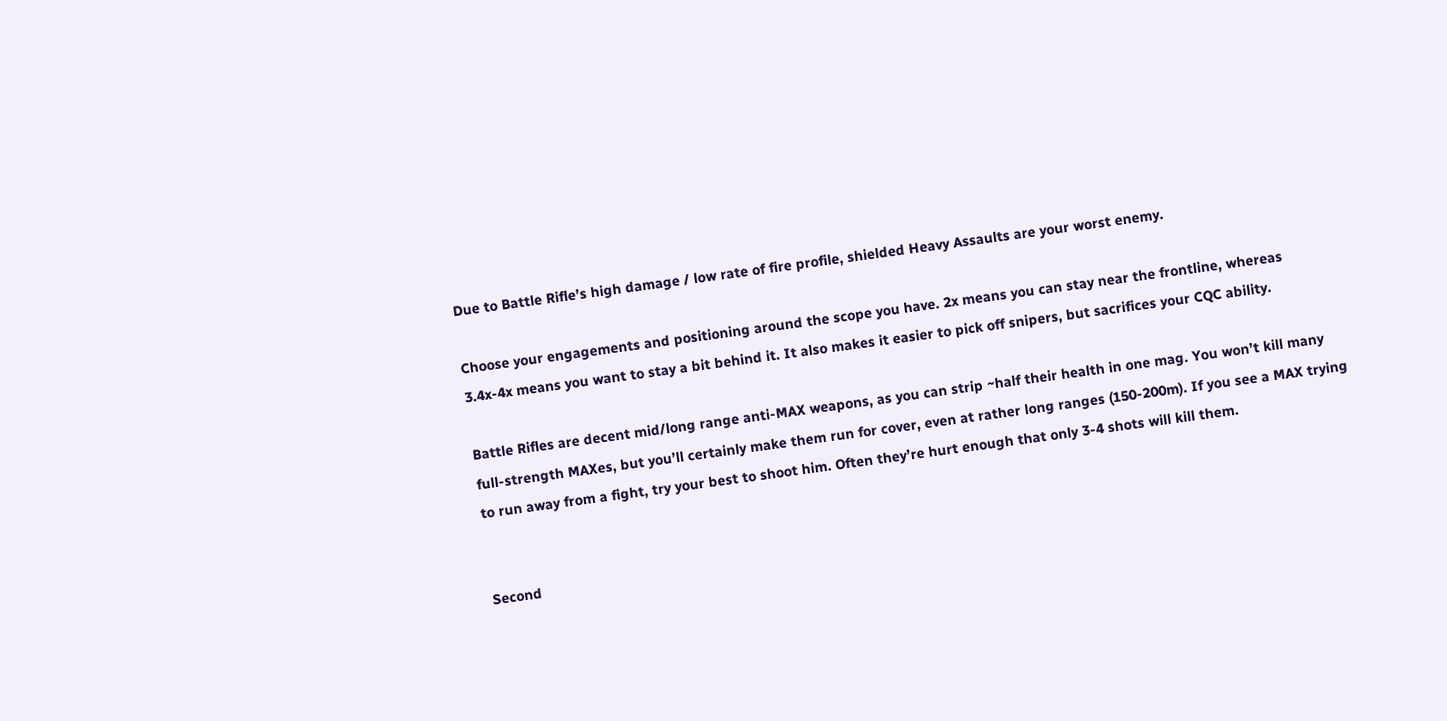Due to Battle Rifle’s high damage / low rate of fire profile, shielded Heavy Assaults are your worst enemy.

Choose your engagements and positioning around the scope you have. 2x means you can stay near the frontline, whereas 3.4x-4x means you want to stay a bit behind it. It also makes it easier to pick off snipers, but sacrifices your CQC ability.

Battle Rifles are decent mid/long range anti-MAX weapons, as you can strip ~half their health in one mag. You won’t kill many full-strength MAXes, but you’ll certainly make them run for cover, even at rather long ranges (150-200m). If you see a MAX trying to run away from a fight, try your best to shoot him. Often they’re hurt enough that only 3-4 shots will kill them.


Second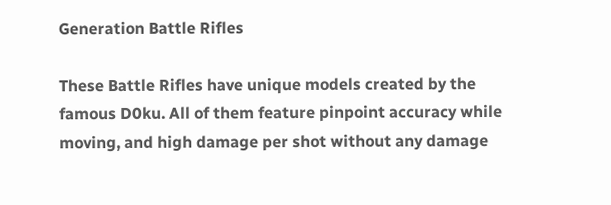Generation Battle Rifles

These Battle Rifles have unique models created by the famous D0ku. All of them feature pinpoint accuracy while moving, and high damage per shot without any damage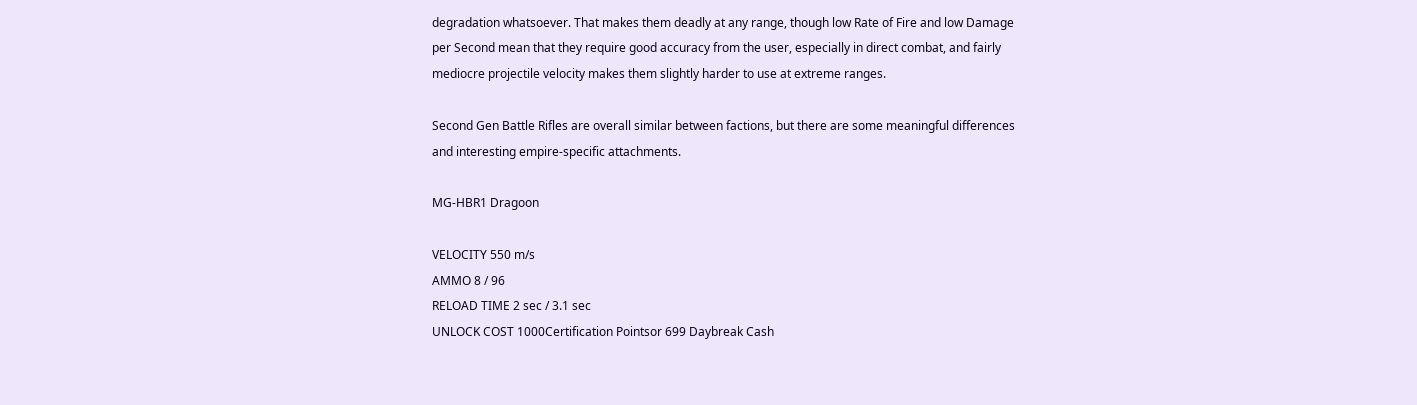degradation whatsoever. That makes them deadly at any range, though low Rate of Fire and low Damage per Second mean that they require good accuracy from the user, especially in direct combat, and fairly mediocre projectile velocity makes them slightly harder to use at extreme ranges.

Second Gen Battle Rifles are overall similar between factions, but there are some meaningful differences and interesting empire-specific attachments.

MG-HBR1 Dragoon

VELOCITY 550 m/s
AMMO 8 / 96
RELOAD TIME 2 sec / 3.1 sec
UNLOCK COST 1000Certification Pointsor 699 Daybreak Cash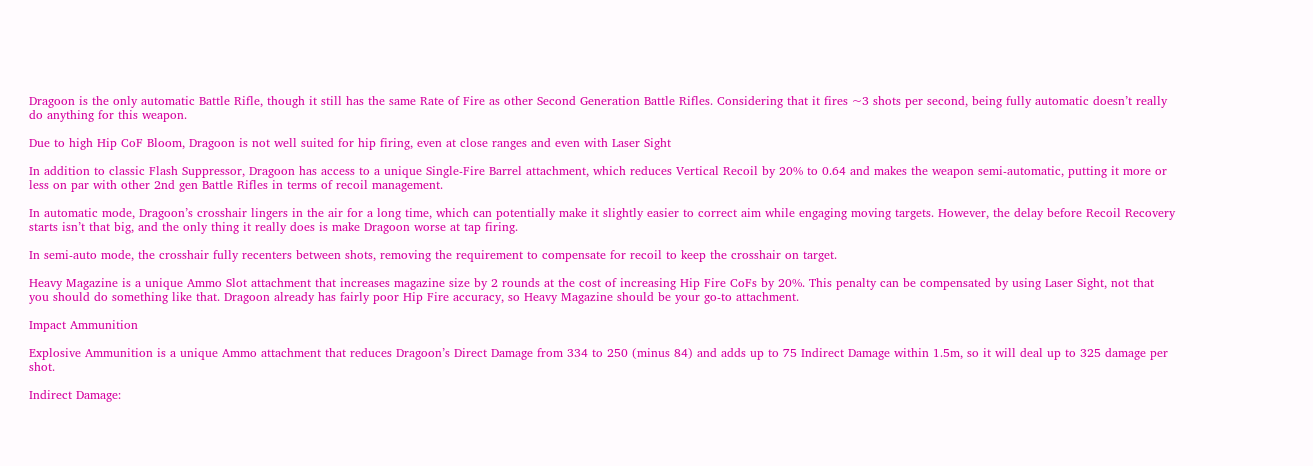Dragoon is the only automatic Battle Rifle, though it still has the same Rate of Fire as other Second Generation Battle Rifles. Considering that it fires ~3 shots per second, being fully automatic doesn’t really do anything for this weapon.

Due to high Hip CoF Bloom, Dragoon is not well suited for hip firing, even at close ranges and even with Laser Sight

In addition to classic Flash Suppressor, Dragoon has access to a unique Single-Fire Barrel attachment, which reduces Vertical Recoil by 20% to 0.64 and makes the weapon semi-automatic, putting it more or less on par with other 2nd gen Battle Rifles in terms of recoil management.

In automatic mode, Dragoon’s crosshair lingers in the air for a long time, which can potentially make it slightly easier to correct aim while engaging moving targets. However, the delay before Recoil Recovery starts isn’t that big, and the only thing it really does is make Dragoon worse at tap firing.

In semi-auto mode, the crosshair fully recenters between shots, removing the requirement to compensate for recoil to keep the crosshair on target.

Heavy Magazine is a unique Ammo Slot attachment that increases magazine size by 2 rounds at the cost of increasing Hip Fire CoFs by 20%. This penalty can be compensated by using Laser Sight, not that you should do something like that. Dragoon already has fairly poor Hip Fire accuracy, so Heavy Magazine should be your go-to attachment.

Impact Ammunition

Explosive Ammunition is a unique Ammo attachment that reduces Dragoon’s Direct Damage from 334 to 250 (minus 84) and adds up to 75 Indirect Damage within 1.5m, so it will deal up to 325 damage per shot.

Indirect Damage: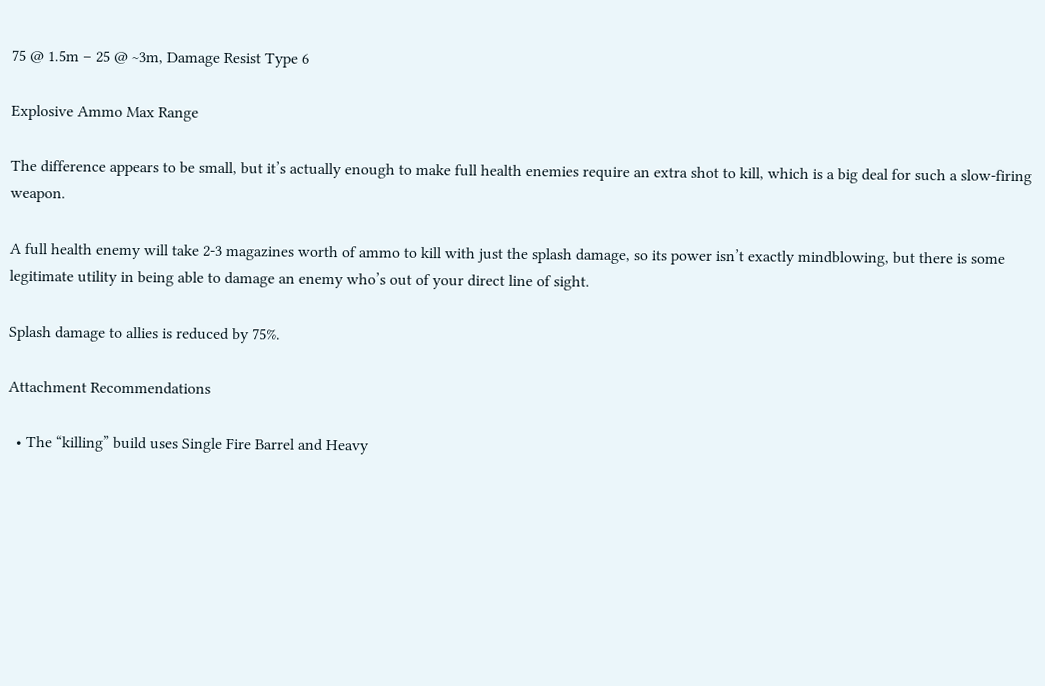75 @ 1.5m – 25 @ ~3m, Damage Resist Type 6

Explosive Ammo Max Range

The difference appears to be small, but it’s actually enough to make full health enemies require an extra shot to kill, which is a big deal for such a slow-firing weapon.

A full health enemy will take 2-3 magazines worth of ammo to kill with just the splash damage, so its power isn’t exactly mindblowing, but there is some legitimate utility in being able to damage an enemy who’s out of your direct line of sight.

Splash damage to allies is reduced by 75%.

Attachment Recommendations

  • The “killing” build uses Single Fire Barrel and Heavy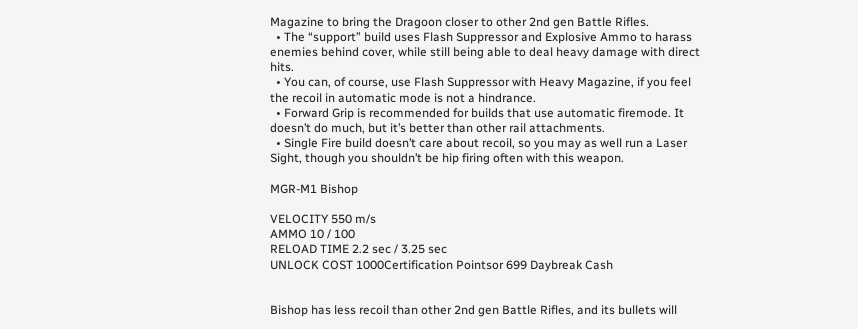Magazine to bring the Dragoon closer to other 2nd gen Battle Rifles.
  • The “support” build uses Flash Suppressor and Explosive Ammo to harass enemies behind cover, while still being able to deal heavy damage with direct hits.
  • You can, of course, use Flash Suppressor with Heavy Magazine, if you feel the recoil in automatic mode is not a hindrance.
  • Forward Grip is recommended for builds that use automatic firemode. It doesn’t do much, but it’s better than other rail attachments.
  • Single Fire build doesn’t care about recoil, so you may as well run a Laser Sight, though you shouldn’t be hip firing often with this weapon.

MGR-M1 Bishop

VELOCITY 550 m/s
AMMO 10 / 100
RELOAD TIME 2.2 sec / 3.25 sec
UNLOCK COST 1000Certification Pointsor 699 Daybreak Cash


Bishop has less recoil than other 2nd gen Battle Rifles, and its bullets will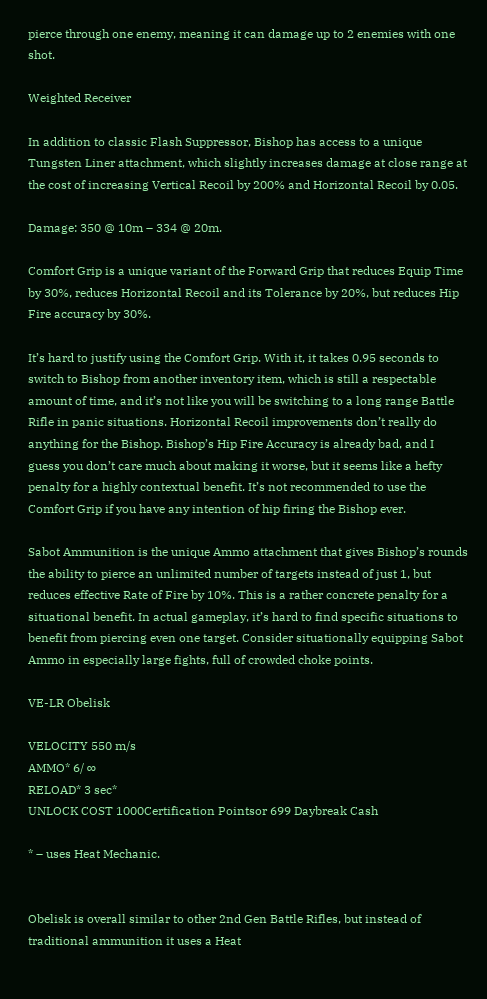pierce through one enemy, meaning it can damage up to 2 enemies with one shot.

Weighted Receiver

In addition to classic Flash Suppressor, Bishop has access to a unique Tungsten Liner attachment, which slightly increases damage at close range at the cost of increasing Vertical Recoil by 200% and Horizontal Recoil by 0.05.

Damage: 350 @ 10m – 334 @ 20m.

Comfort Grip is a unique variant of the Forward Grip that reduces Equip Time by 30%, reduces Horizontal Recoil and its Tolerance by 20%, but reduces Hip Fire accuracy by 30%.

It’s hard to justify using the Comfort Grip. With it, it takes 0.95 seconds to switch to Bishop from another inventory item, which is still a respectable amount of time, and it’s not like you will be switching to a long range Battle Rifle in panic situations. Horizontal Recoil improvements don’t really do anything for the Bishop. Bishop’s Hip Fire Accuracy is already bad, and I guess you don’t care much about making it worse, but it seems like a hefty penalty for a highly contextual benefit. It’s not recommended to use the Comfort Grip if you have any intention of hip firing the Bishop ever.

Sabot Ammunition is the unique Ammo attachment that gives Bishop’s rounds the ability to pierce an unlimited number of targets instead of just 1, but reduces effective Rate of Fire by 10%. This is a rather concrete penalty for a situational benefit. In actual gameplay, it’s hard to find specific situations to benefit from piercing even one target. Consider situationally equipping Sabot Ammo in especially large fights, full of crowded choke points.

VE-LR Obelisk

VELOCITY 550 m/s
AMMO* 6/ ∞
RELOAD* 3 sec*
UNLOCK COST 1000Certification Pointsor 699 Daybreak Cash

* – uses Heat Mechanic.


Obelisk is overall similar to other 2nd Gen Battle Rifles, but instead of traditional ammunition it uses a Heat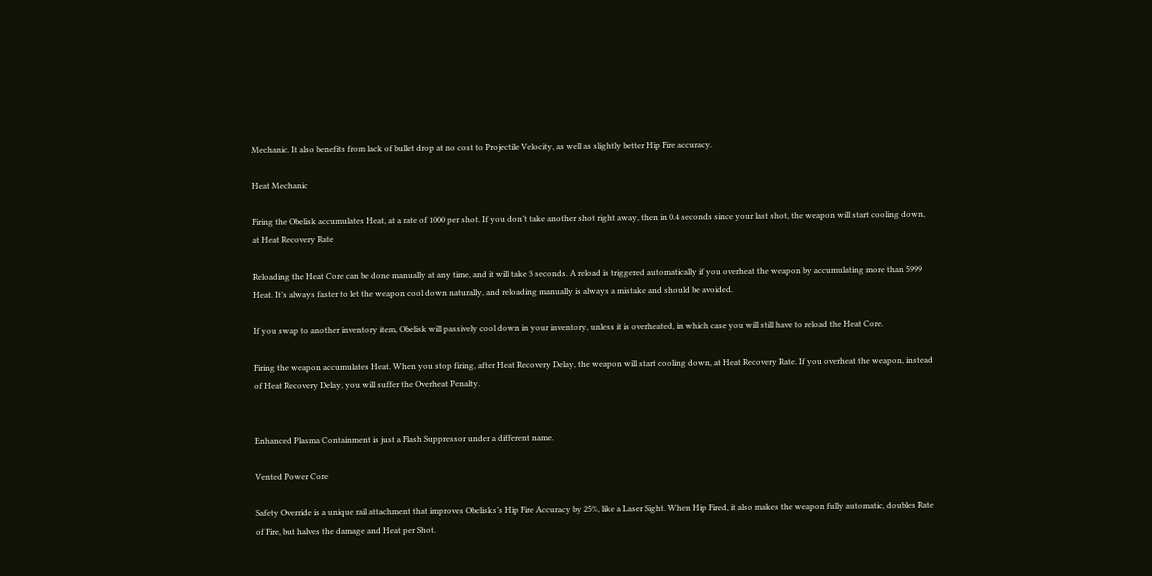Mechanic. It also benefits from lack of bullet drop at no cost to Projectile Velocity, as well as slightly better Hip Fire accuracy.

Heat Mechanic

Firing the Obelisk accumulates Heat, at a rate of 1000 per shot. If you don’t take another shot right away, then in 0.4 seconds since your last shot, the weapon will start cooling down, at Heat Recovery Rate

Reloading the Heat Core can be done manually at any time, and it will take 3 seconds. A reload is triggered automatically if you overheat the weapon by accumulating more than 5999 Heat. It’s always faster to let the weapon cool down naturally, and reloading manually is always a mistake and should be avoided.

If you swap to another inventory item, Obelisk will passively cool down in your inventory, unless it is overheated, in which case you will still have to reload the Heat Core.

Firing the weapon accumulates Heat. When you stop firing, after Heat Recovery Delay, the weapon will start cooling down, at Heat Recovery Rate. If you overheat the weapon, instead of Heat Recovery Delay, you will suffer the Overheat Penalty.


Enhanced Plasma Containment is just a Flash Suppressor under a different name.

Vented Power Core

Safety Override is a unique rail attachment that improves Obelisks’s Hip Fire Accuracy by 25%, like a Laser Sight. When Hip Fired, it also makes the weapon fully automatic, doubles Rate of Fire, but halves the damage and Heat per Shot.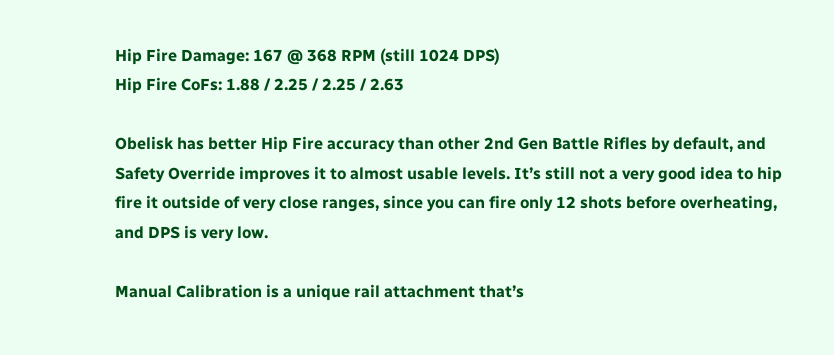Hip Fire Damage: 167 @ 368 RPM (still 1024 DPS)
Hip Fire CoFs: 1.88 / 2.25 / 2.25 / 2.63

Obelisk has better Hip Fire accuracy than other 2nd Gen Battle Rifles by default, and Safety Override improves it to almost usable levels. It’s still not a very good idea to hip fire it outside of very close ranges, since you can fire only 12 shots before overheating, and DPS is very low.

Manual Calibration is a unique rail attachment that’s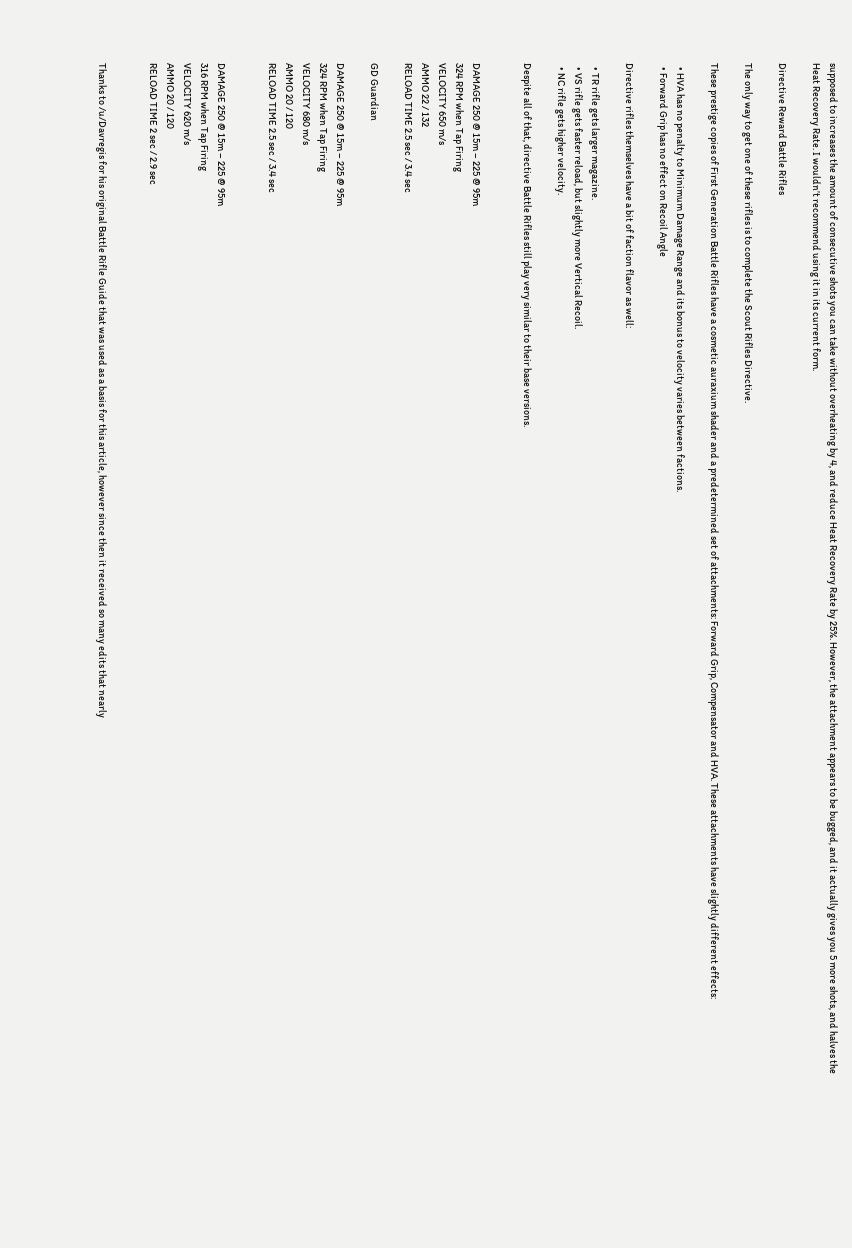supposed to increases the amount of consecutive shots you can take without overheating by 4, and reduce Heat Recovery Rate by 25%. However, the attachment appears to be bugged, and it actually gives you 5 more shots, and halves the Heat Recovery Rate. I wouldn’t recommend using it in its current form.

Directive Reward Battle Rifles

The only way to get one of these rifles is to complete the Scout Rifles Directive.

These prestige copies of First Generation Battle Rifles have a cosmetic auraxium shader and a predetermined set of attachments: Forward Grip, Compensator and HVA. These attachments have slightly different effects:

  • HVA has no penalty to Minimum Damage Range and its bonus to velocity varies between factions.
  • Forward Grip has no effect on Recoil Angle

Directive rifles themselves have a bit of faction flavor as well:

  • TR rifle gets larger magazine.
  • VS rifle gets faster reload, but slightly more Vertical Recoil.
  • NC rifle gets higher velocity.

Despite all of that, directive Battle Rifles still play very similar to their base versions.


DAMAGE 250 @ 15m – 225 @ 95m
324 RPM when Tap Firing
VELOCITY 650 m/s
AMMO 22 / 132
RELOAD TIME 2.5 sec / 3.4 sec

GD Guardian

DAMAGE 250 @ 15m – 225 @ 95m
324 RPM when Tap Firing
VELOCITY 680 m/s
AMMO 20 / 120
RELOAD TIME 2.5 sec / 3.4 sec


DAMAGE 250 @ 15m – 225 @ 95m
316 RPM when Tap Firing
VELOCITY 620 m/s
AMMO 20 / 120
RELOAD TIME 2 sec / 2.9 sec


Thanks to /u/Davregis for his original Battle Rifle Guide that was used as a basis for this article, however since then it received so many edits that nearly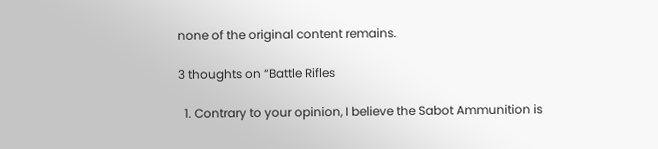none of the original content remains.

3 thoughts on “Battle Rifles

  1. Contrary to your opinion, I believe the Sabot Ammunition is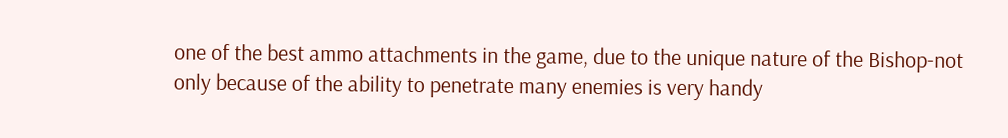one of the best ammo attachments in the game, due to the unique nature of the Bishop-not only because of the ability to penetrate many enemies is very handy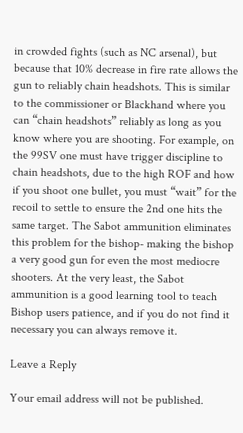in crowded fights (such as NC arsenal), but because that 10% decrease in fire rate allows the gun to reliably chain headshots. This is similar to the commissioner or Blackhand where you can “chain headshots” reliably as long as you know where you are shooting. For example, on the 99SV one must have trigger discipline to chain headshots, due to the high ROF and how if you shoot one bullet, you must “wait” for the recoil to settle to ensure the 2nd one hits the same target. The Sabot ammunition eliminates this problem for the bishop- making the bishop a very good gun for even the most mediocre shooters. At the very least, the Sabot ammunition is a good learning tool to teach Bishop users patience, and if you do not find it necessary you can always remove it.

Leave a Reply

Your email address will not be published.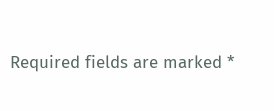Required fields are marked *